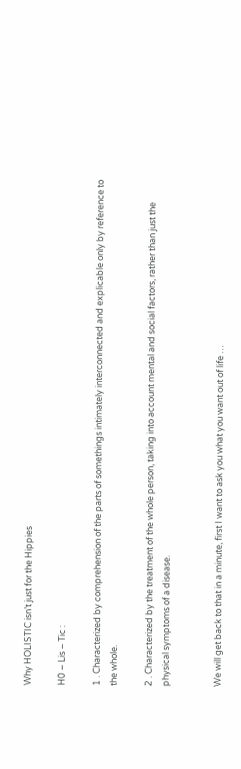Why HOLISTIC isn’t just for the Hippies

H0 – Lis – Tic :

1 . Characterized by comprehension of the parts of somethings intimately interconnected and explicable only by reference to the whole.

2 . Characterized by the treatment of the whole person, taking into account mental and social factors, rather than just the physical symptoms of a disease.


We will get back to that in a minute, first I want to ask you what you want out of life …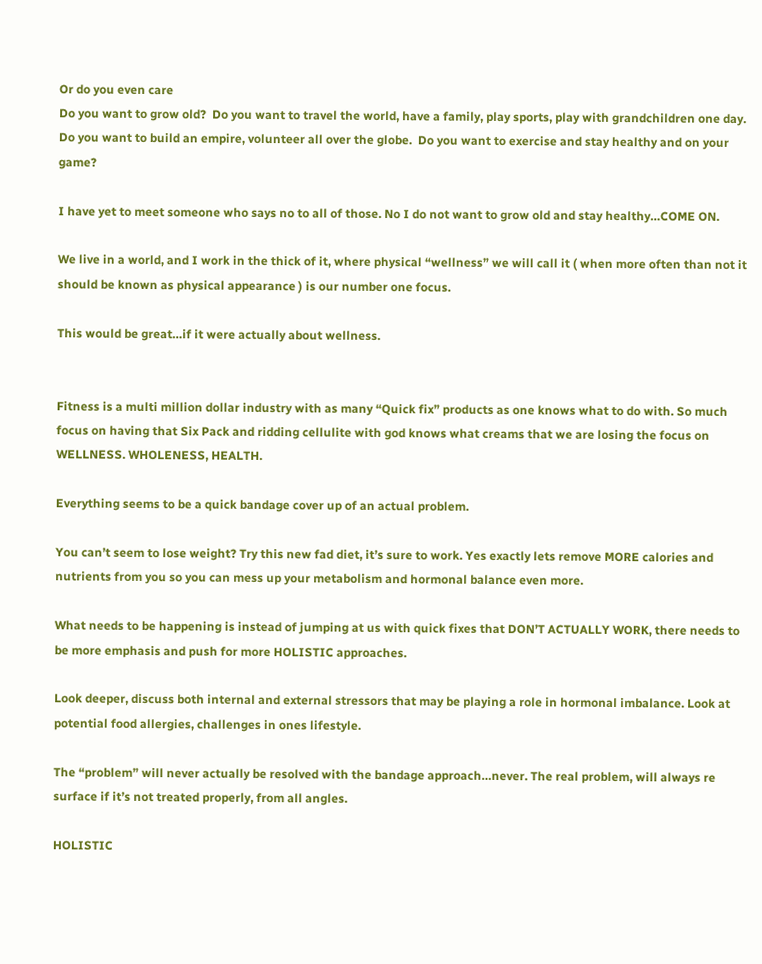Or do you even care
Do you want to grow old?  Do you want to travel the world, have a family, play sports, play with grandchildren one day.  Do you want to build an empire, volunteer all over the globe.  Do you want to exercise and stay healthy and on your game?

I have yet to meet someone who says no to all of those. No I do not want to grow old and stay healthy…COME ON.

We live in a world, and I work in the thick of it, where physical “wellness” we will call it ( when more often than not it should be known as physical appearance ) is our number one focus.

This would be great…if it were actually about wellness.


Fitness is a multi million dollar industry with as many “Quick fix” products as one knows what to do with. So much focus on having that Six Pack and ridding cellulite with god knows what creams that we are losing the focus on WELLNESS. WHOLENESS, HEALTH.

Everything seems to be a quick bandage cover up of an actual problem.

You can’t seem to lose weight? Try this new fad diet, it’s sure to work. Yes exactly lets remove MORE calories and nutrients from you so you can mess up your metabolism and hormonal balance even more.

What needs to be happening is instead of jumping at us with quick fixes that DON’T ACTUALLY WORK, there needs to be more emphasis and push for more HOLISTIC approaches.

Look deeper, discuss both internal and external stressors that may be playing a role in hormonal imbalance. Look at potential food allergies, challenges in ones lifestyle.

The “problem” will never actually be resolved with the bandage approach…never. The real problem, will always re surface if it’s not treated properly, from all angles.

HOLISTIC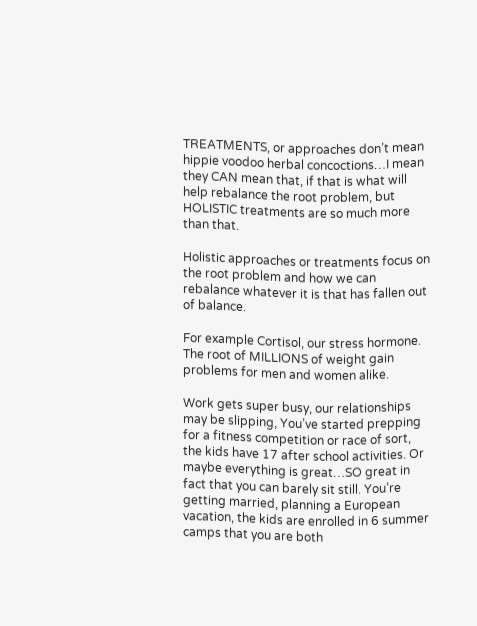TREATMENTS, or approaches don’t mean hippie voodoo herbal concoctions…I mean they CAN mean that, if that is what will help rebalance the root problem, but HOLISTIC treatments are so much more than that.

Holistic approaches or treatments focus on the root problem and how we can rebalance whatever it is that has fallen out of balance.

For example Cortisol, our stress hormone. The root of MILLIONS of weight gain problems for men and women alike.

Work gets super busy, our relationships may be slipping, You’ve started prepping for a fitness competition or race of sort, the kids have 17 after school activities. Or maybe everything is great…SO great in fact that you can barely sit still. You’re getting married, planning a European vacation, the kids are enrolled in 6 summer camps that you are both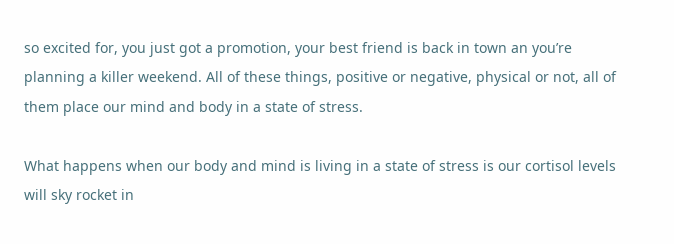so excited for, you just got a promotion, your best friend is back in town an you’re planning a killer weekend. All of these things, positive or negative, physical or not, all of them place our mind and body in a state of stress.

What happens when our body and mind is living in a state of stress is our cortisol levels will sky rocket in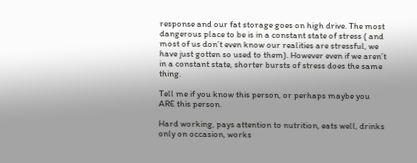response and our fat storage goes on high drive. The most dangerous place to be is in a constant state of stress ( and most of us don’t even know our realities are stressful, we have just gotten so used to them). However even if we aren’t in a constant state, shorter bursts of stress does the same thing.

Tell me if you know this person, or perhaps maybe you ARE this person.

Hard working, pays attention to nutrition, eats well, drinks only on occasion, works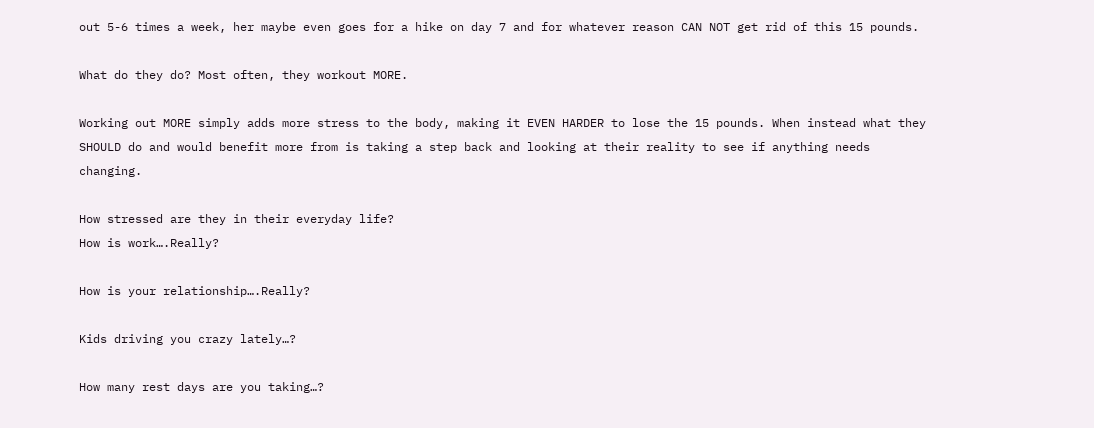out 5-6 times a week, her maybe even goes for a hike on day 7 and for whatever reason CAN NOT get rid of this 15 pounds.

What do they do? Most often, they workout MORE.

Working out MORE simply adds more stress to the body, making it EVEN HARDER to lose the 15 pounds. When instead what they SHOULD do and would benefit more from is taking a step back and looking at their reality to see if anything needs changing.

How stressed are they in their everyday life?
How is work….Really?

How is your relationship….Really?

Kids driving you crazy lately…?

How many rest days are you taking…?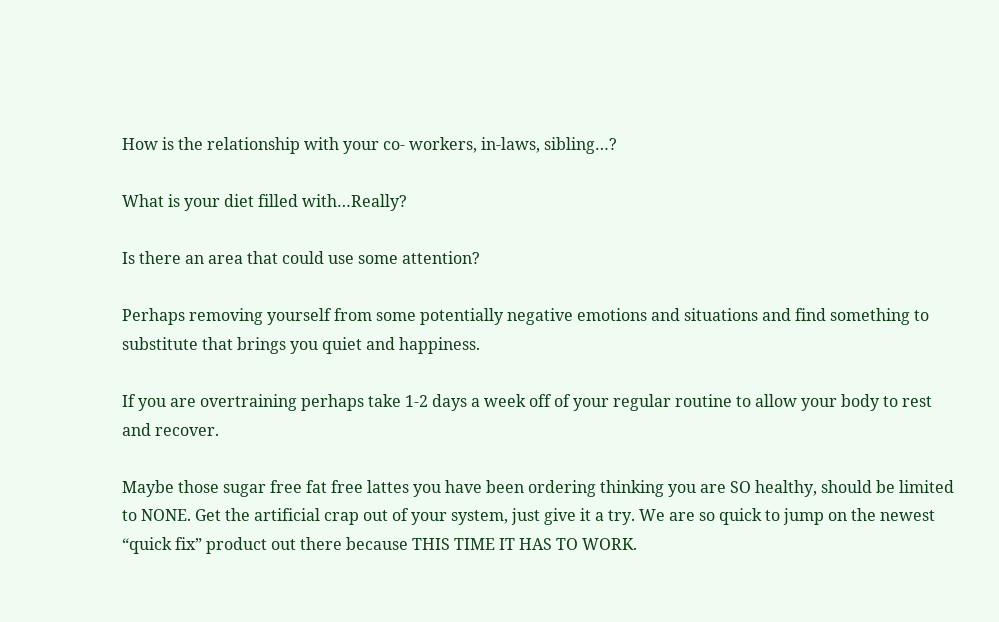How is the relationship with your co- workers, in-laws, sibling…?

What is your diet filled with…Really?

Is there an area that could use some attention?

Perhaps removing yourself from some potentially negative emotions and situations and find something to substitute that brings you quiet and happiness.

If you are overtraining perhaps take 1-2 days a week off of your regular routine to allow your body to rest and recover.

Maybe those sugar free fat free lattes you have been ordering thinking you are SO healthy, should be limited to NONE. Get the artificial crap out of your system, just give it a try. We are so quick to jump on the newest “quick fix” product out there because THIS TIME IT HAS TO WORK.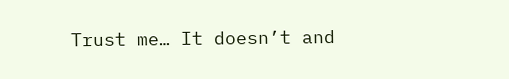Trust me… It doesn’t and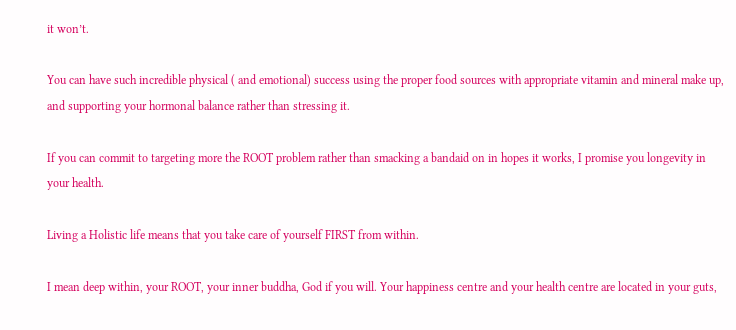it won’t.

You can have such incredible physical ( and emotional) success using the proper food sources with appropriate vitamin and mineral make up, and supporting your hormonal balance rather than stressing it.

If you can commit to targeting more the ROOT problem rather than smacking a bandaid on in hopes it works, I promise you longevity in your health.

Living a Holistic life means that you take care of yourself FIRST from within.

I mean deep within, your ROOT, your inner buddha, God if you will. Your happiness centre and your health centre are located in your guts,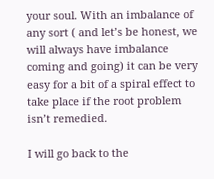your soul. With an imbalance of any sort ( and let’s be honest, we will always have imbalance coming and going) it can be very easy for a bit of a spiral effect to take place if the root problem isn’t remedied.

I will go back to the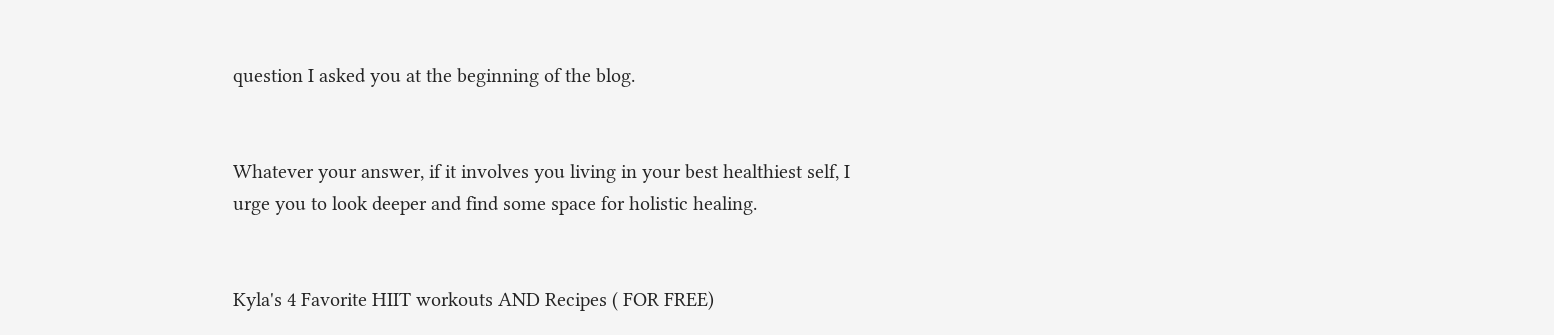question I asked you at the beginning of the blog.


Whatever your answer, if it involves you living in your best healthiest self, I urge you to look deeper and find some space for holistic healing.


Kyla's 4 Favorite HIIT workouts AND Recipes ( FOR FREE)